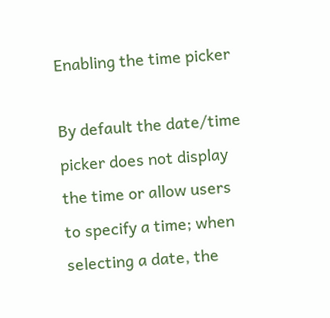Enabling the time picker

By default the date/time picker does not display the time or allow users to specify a time; when selecting a date, the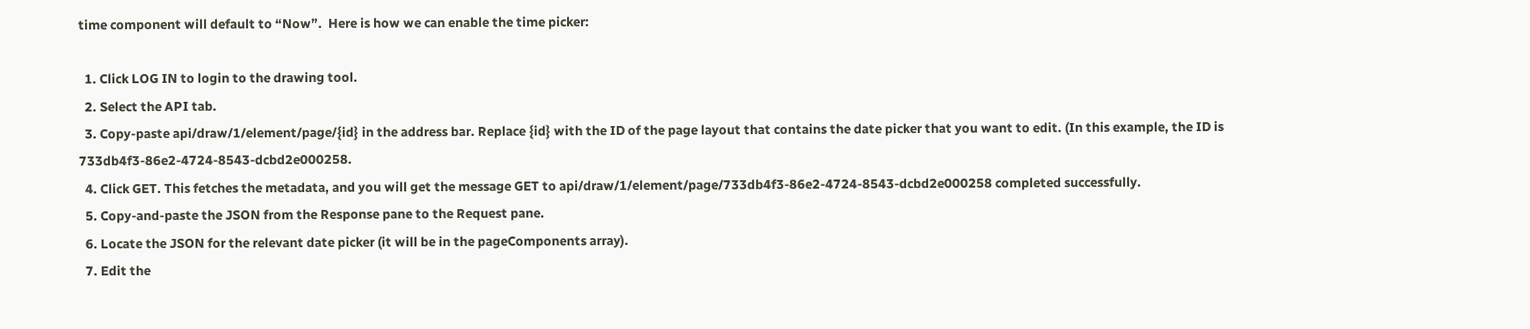time component will default to “Now”.  Here is how we can enable the time picker:

  1. Click LOG IN to login to the drawing tool.
  2. Select the API tab.
  3. Copy-paste api/draw/1/element/page/{id} in the address bar. Replace {id} with the ID of the page layout that contains the date picker that you want to edit. (In this example, the ID is 733db4f3-86e2-4724-8543-dcbd2e000258.
  4. Click GET. This fetches the metadata, and you will get the message GET to api/draw/1/element/page/733db4f3-86e2-4724-8543-dcbd2e000258 completed successfully.
  5. Copy-and-paste the JSON from the Response pane to the Request pane.
  6. Locate the JSON for the relevant date picker (it will be in the pageComponents array).
  7. Edit the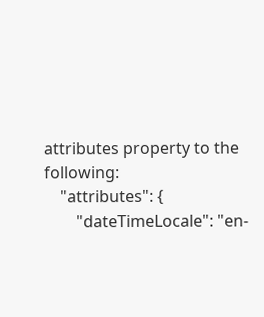attributes property to the following:
    "attributes": {
        "dateTimeLocale": "en-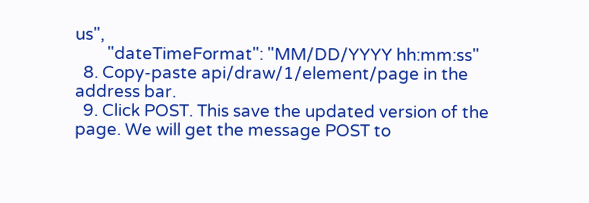us",
        "dateTimeFormat": "MM/DD/YYYY hh:mm:ss"
  8. Copy-paste api/draw/1/element/page in the address bar.
  9. Click POST. This save the updated version of the page. We will get the message POST to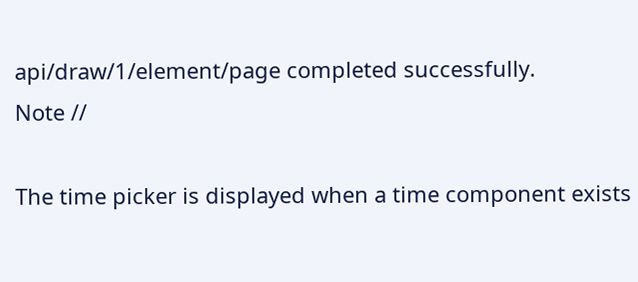api/draw/1/element/page completed successfully.
Note //

The time picker is displayed when a time component exists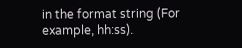in the format string (For example, hh:ss).